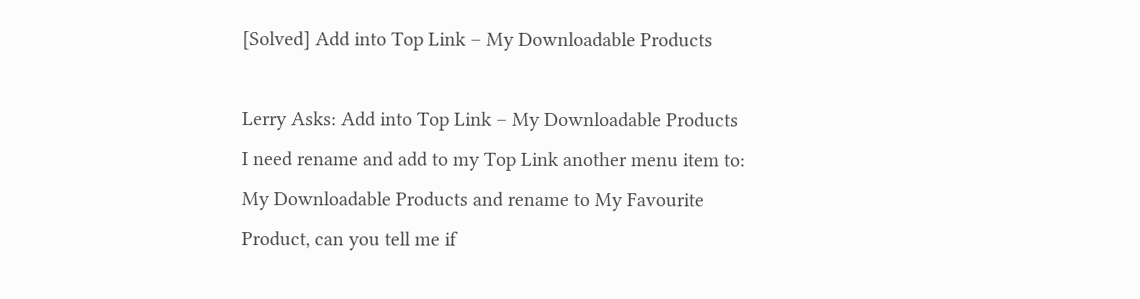[Solved] Add into Top Link – My Downloadable Products

Lerry Asks: Add into Top Link – My Downloadable Products
I need rename and add to my Top Link another menu item to: My Downloadable Products and rename to My Favourite Product, can you tell me if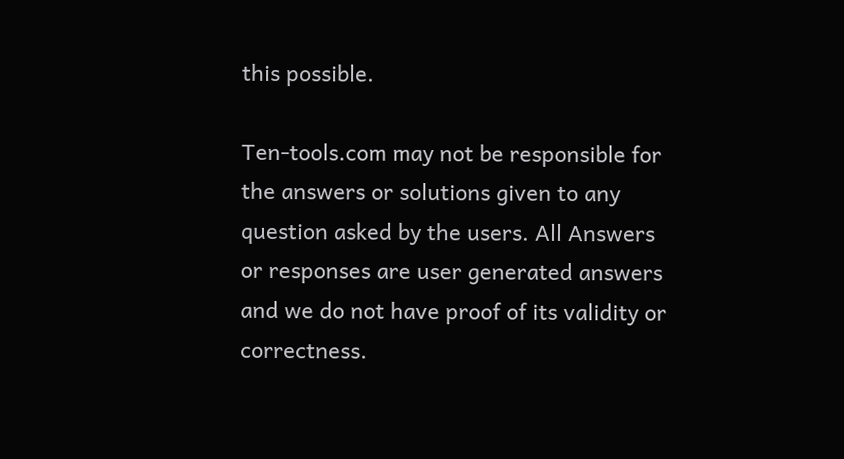this possible.

Ten-tools.com may not be responsible for the answers or solutions given to any question asked by the users. All Answers or responses are user generated answers and we do not have proof of its validity or correctness.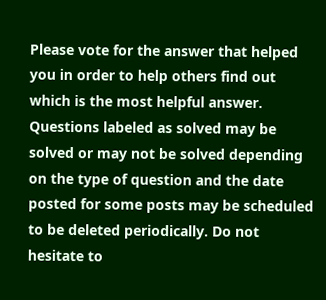Please vote for the answer that helped you in order to help others find out which is the most helpful answer. Questions labeled as solved may be solved or may not be solved depending on the type of question and the date posted for some posts may be scheduled to be deleted periodically. Do not hesitate to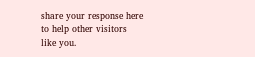share your response here to help other visitors like you.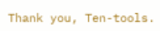Thank you, Ten-tools.